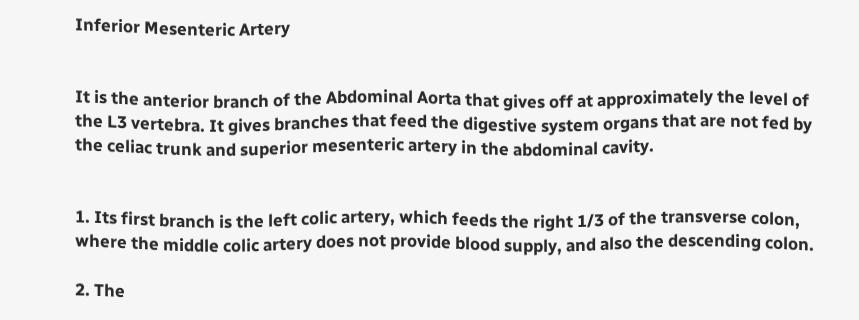Inferior Mesenteric Artery


It is the anterior branch of the Abdominal Aorta that gives off at approximately the level of the L3 vertebra. It gives branches that feed the digestive system organs that are not fed by the celiac trunk and superior mesenteric artery in the abdominal cavity.


1. Its first branch is the left colic artery, which feeds the right 1/3 of the transverse colon, where the middle colic artery does not provide blood supply, and also the descending colon.

2. The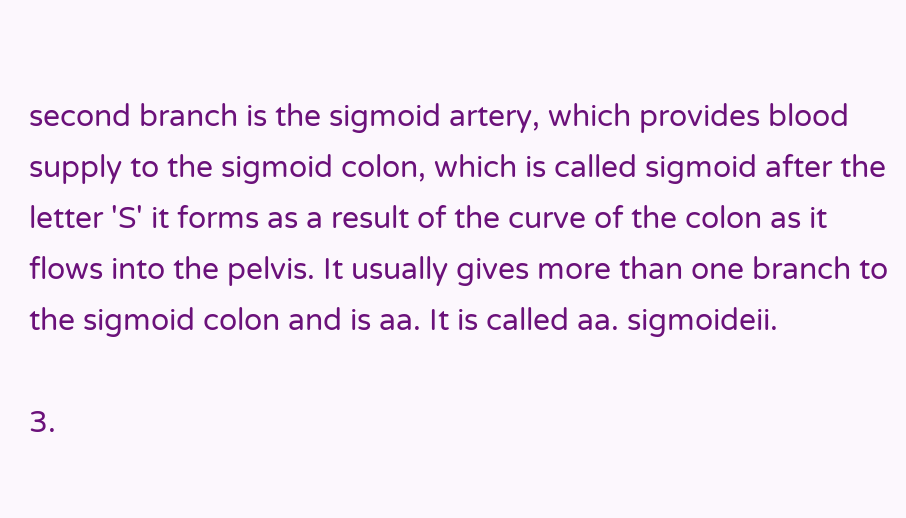second branch is the sigmoid artery, which provides blood supply to the sigmoid colon, which is called sigmoid after the letter 'S' it forms as a result of the curve of the colon as it flows into the pelvis. It usually gives more than one branch to the sigmoid colon and is aa. It is called aa. sigmoideii.

3.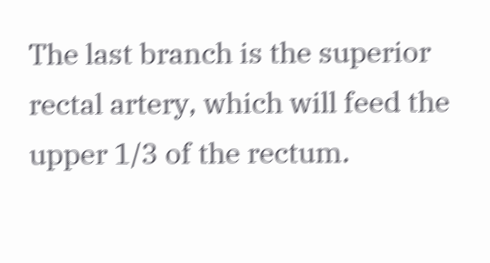The last branch is the superior rectal artery, which will feed the upper 1/3 of the rectum.